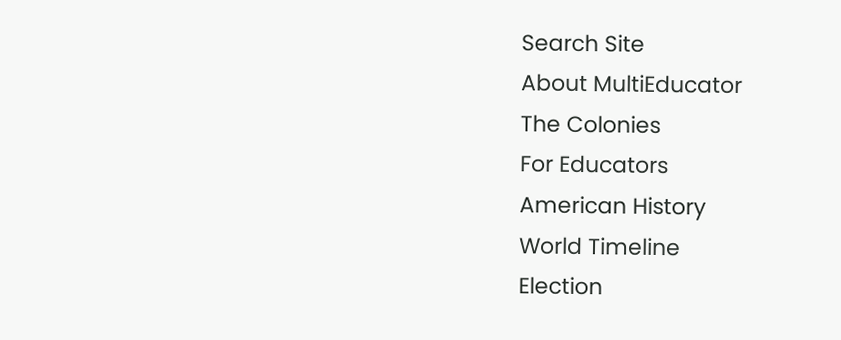Search Site
About MultiEducator
The Colonies
For Educators
American History
World Timeline
Election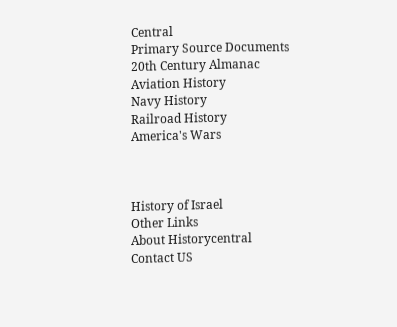Central
Primary Source Documents
20th Century Almanac
Aviation History
Navy History
Railroad History
America's Wars



History of Israel
Other Links
About Historycentral
Contact US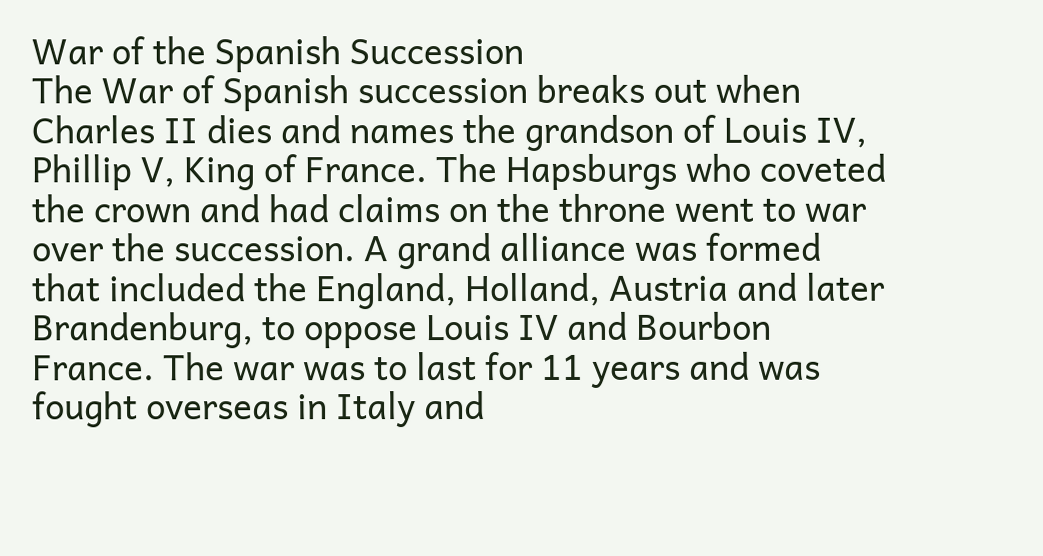War of the Spanish Succession
The War of Spanish succession breaks out when Charles II dies and names the grandson of Louis IV, Phillip V, King of France. The Hapsburgs who coveted the crown and had claims on the throne went to war over the succession. A grand alliance was formed that included the England, Holland, Austria and later Brandenburg, to oppose Louis IV and Bourbon France. The war was to last for 11 years and was fought overseas in Italy and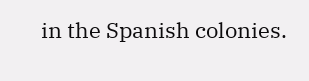in the Spanish colonies.